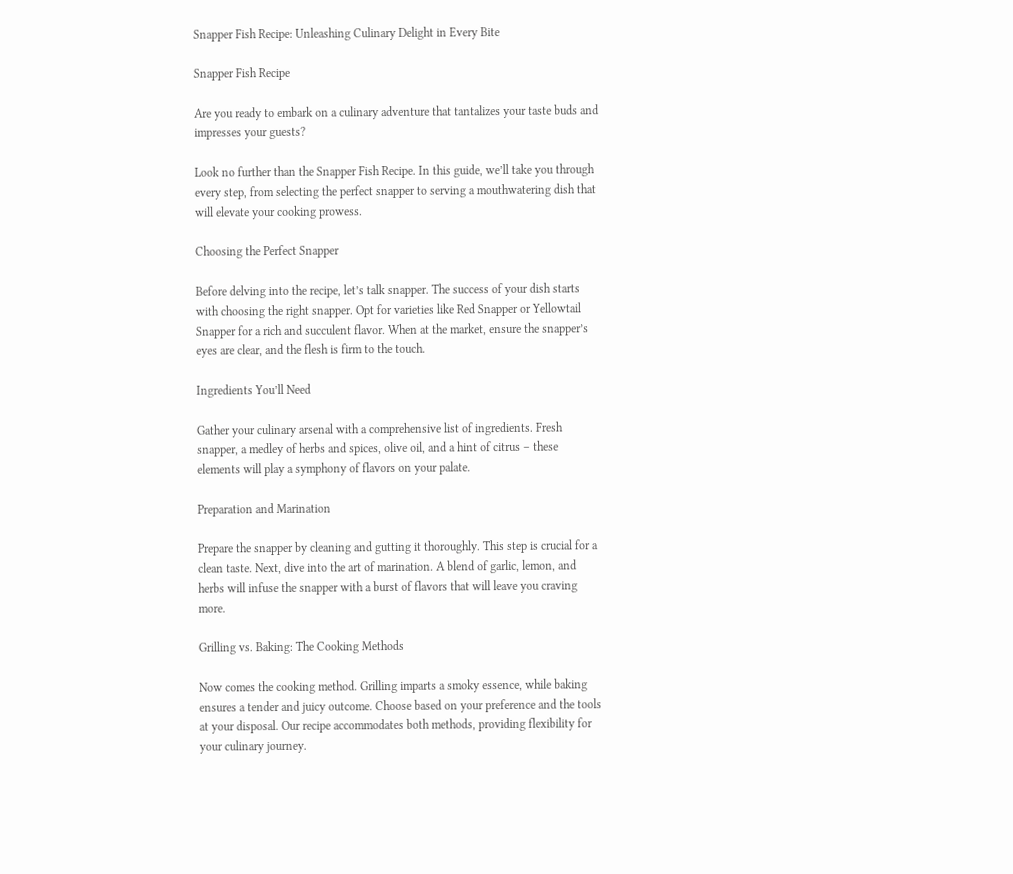Snapper Fish Recipe: Unleashing Culinary Delight in Every Bite

Snapper Fish Recipe

Are you ready to embark on a culinary adventure that tantalizes your taste buds and impresses your guests?

Look no further than the Snapper Fish Recipe. In this guide, we’ll take you through every step, from selecting the perfect snapper to serving a mouthwatering dish that will elevate your cooking prowess.

Choosing the Perfect Snapper

Before delving into the recipe, let’s talk snapper. The success of your dish starts with choosing the right snapper. Opt for varieties like Red Snapper or Yellowtail Snapper for a rich and succulent flavor. When at the market, ensure the snapper’s eyes are clear, and the flesh is firm to the touch.

Ingredients You’ll Need

Gather your culinary arsenal with a comprehensive list of ingredients. Fresh snapper, a medley of herbs and spices, olive oil, and a hint of citrus – these elements will play a symphony of flavors on your palate.

Preparation and Marination

Prepare the snapper by cleaning and gutting it thoroughly. This step is crucial for a clean taste. Next, dive into the art of marination. A blend of garlic, lemon, and herbs will infuse the snapper with a burst of flavors that will leave you craving more.

Grilling vs. Baking: The Cooking Methods

Now comes the cooking method. Grilling imparts a smoky essence, while baking ensures a tender and juicy outcome. Choose based on your preference and the tools at your disposal. Our recipe accommodates both methods, providing flexibility for your culinary journey.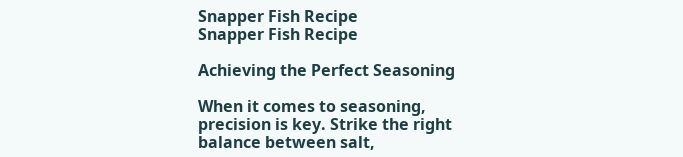Snapper Fish Recipe
Snapper Fish Recipe

Achieving the Perfect Seasoning

When it comes to seasoning, precision is key. Strike the right balance between salt,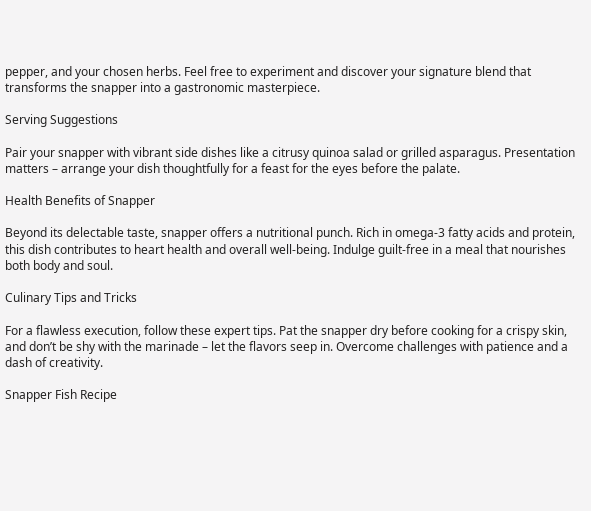pepper, and your chosen herbs. Feel free to experiment and discover your signature blend that transforms the snapper into a gastronomic masterpiece.

Serving Suggestions

Pair your snapper with vibrant side dishes like a citrusy quinoa salad or grilled asparagus. Presentation matters – arrange your dish thoughtfully for a feast for the eyes before the palate.

Health Benefits of Snapper

Beyond its delectable taste, snapper offers a nutritional punch. Rich in omega-3 fatty acids and protein, this dish contributes to heart health and overall well-being. Indulge guilt-free in a meal that nourishes both body and soul.

Culinary Tips and Tricks

For a flawless execution, follow these expert tips. Pat the snapper dry before cooking for a crispy skin, and don’t be shy with the marinade – let the flavors seep in. Overcome challenges with patience and a dash of creativity.

Snapper Fish Recipe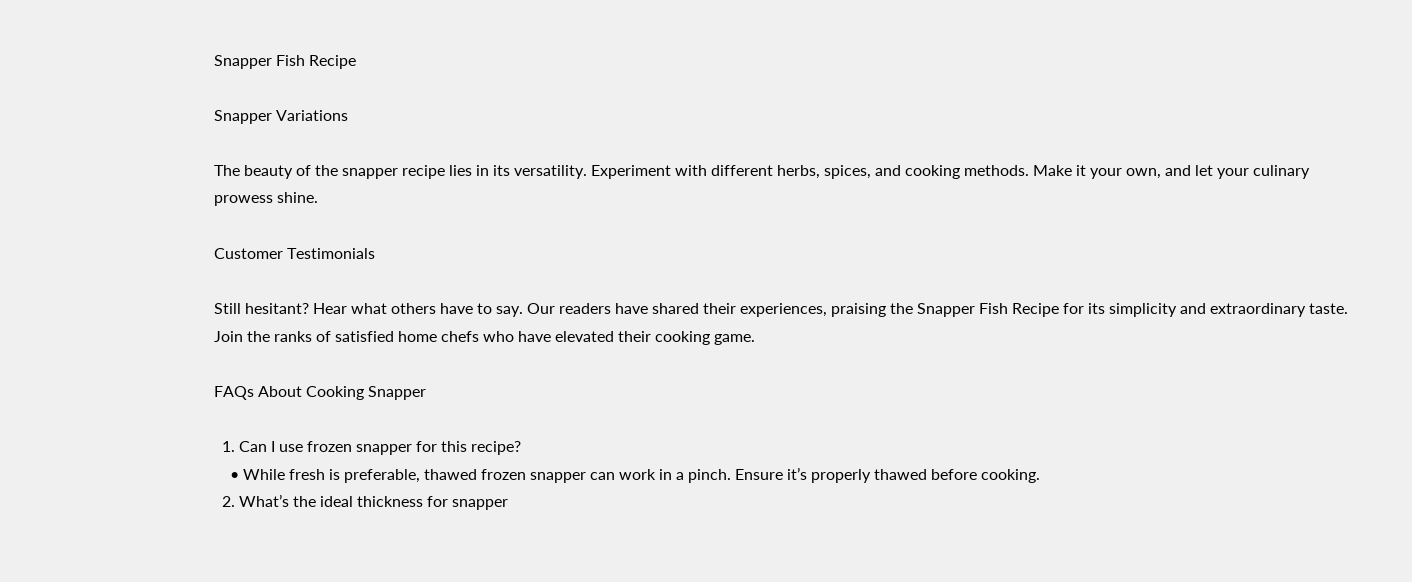Snapper Fish Recipe

Snapper Variations

The beauty of the snapper recipe lies in its versatility. Experiment with different herbs, spices, and cooking methods. Make it your own, and let your culinary prowess shine.

Customer Testimonials

Still hesitant? Hear what others have to say. Our readers have shared their experiences, praising the Snapper Fish Recipe for its simplicity and extraordinary taste. Join the ranks of satisfied home chefs who have elevated their cooking game.

FAQs About Cooking Snapper

  1. Can I use frozen snapper for this recipe?
    • While fresh is preferable, thawed frozen snapper can work in a pinch. Ensure it’s properly thawed before cooking.
  2. What’s the ideal thickness for snapper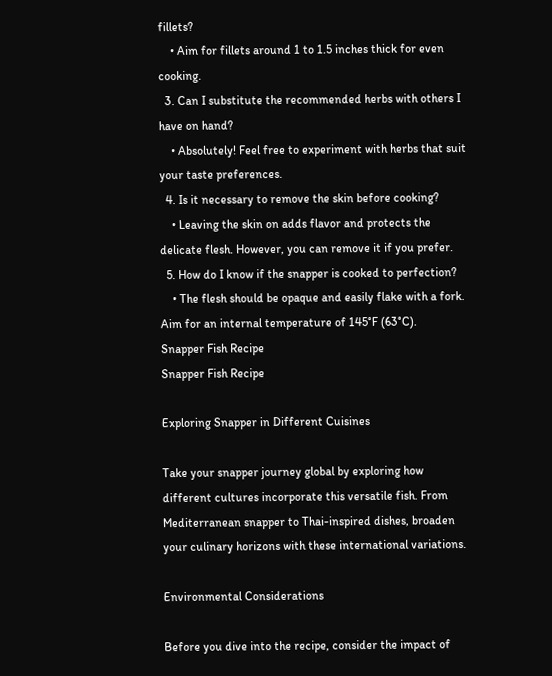fillets?
    • Aim for fillets around 1 to 1.5 inches thick for even cooking.
  3. Can I substitute the recommended herbs with others I have on hand?
    • Absolutely! Feel free to experiment with herbs that suit your taste preferences.
  4. Is it necessary to remove the skin before cooking?
    • Leaving the skin on adds flavor and protects the delicate flesh. However, you can remove it if you prefer.
  5. How do I know if the snapper is cooked to perfection?
    • The flesh should be opaque and easily flake with a fork. Aim for an internal temperature of 145°F (63°C).
Snapper Fish Recipe
Snapper Fish Recipe

Exploring Snapper in Different Cuisines

Take your snapper journey global by exploring how different cultures incorporate this versatile fish. From Mediterranean snapper to Thai-inspired dishes, broaden your culinary horizons with these international variations.

Environmental Considerations

Before you dive into the recipe, consider the impact of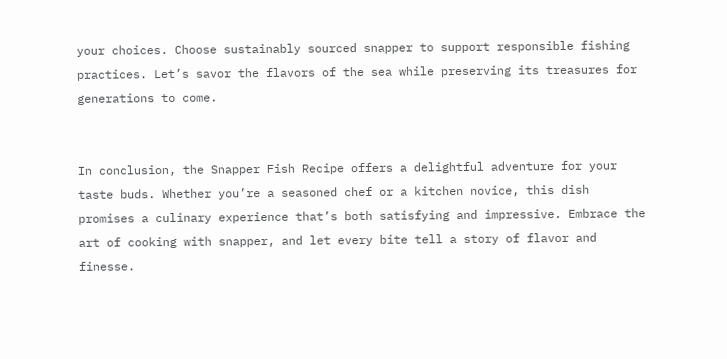your choices. Choose sustainably sourced snapper to support responsible fishing practices. Let’s savor the flavors of the sea while preserving its treasures for generations to come.


In conclusion, the Snapper Fish Recipe offers a delightful adventure for your taste buds. Whether you’re a seasoned chef or a kitchen novice, this dish promises a culinary experience that’s both satisfying and impressive. Embrace the art of cooking with snapper, and let every bite tell a story of flavor and finesse.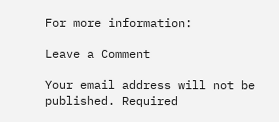For more information:

Leave a Comment

Your email address will not be published. Required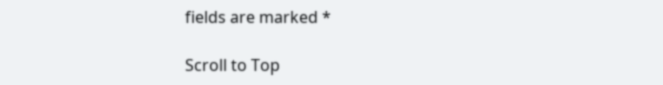fields are marked *

Scroll to Top